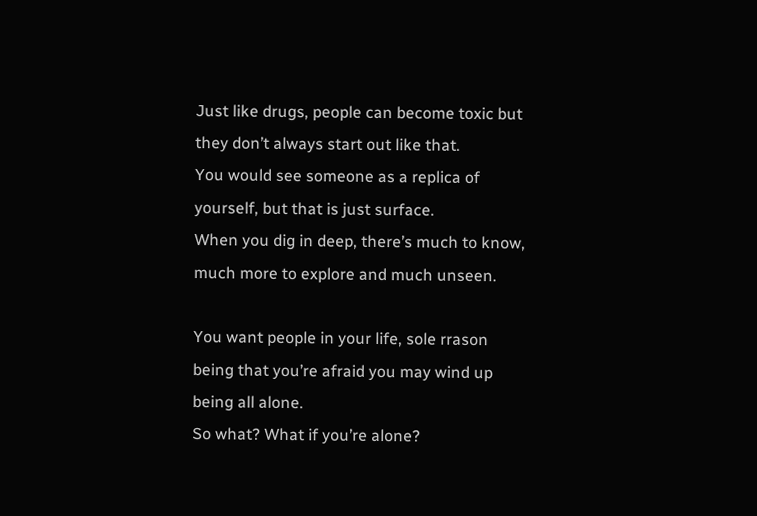Just like drugs, people can become toxic but they don’t always start out like that.
You would see someone as a replica of yourself, but that is just surface.
When you dig in deep, there’s much to know, much more to explore and much unseen.

You want people in your life, sole rrason being that you’re afraid you may wind up being all alone.
So what? What if you’re alone?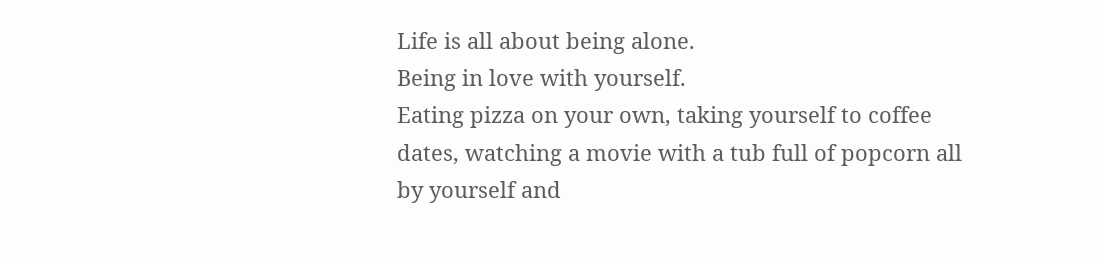Life is all about being alone.
Being in love with yourself.
Eating pizza on your own, taking yourself to coffee dates, watching a movie with a tub full of popcorn all by yourself and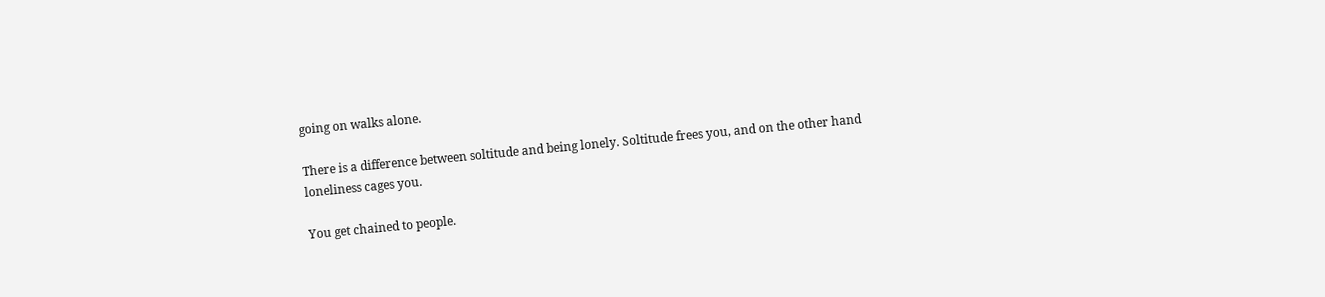going on walks alone.

There is a difference between soltitude and being lonely. Soltitude frees you, and on the other hand loneliness cages you.

You get chained to people.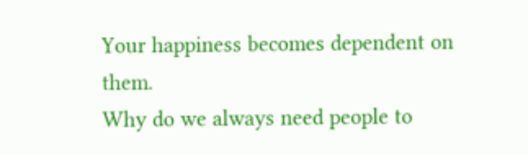Your happiness becomes dependent on them.
Why do we always need people to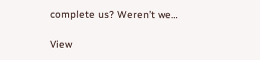complete us? Weren’t we…

View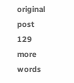original post 129 more words